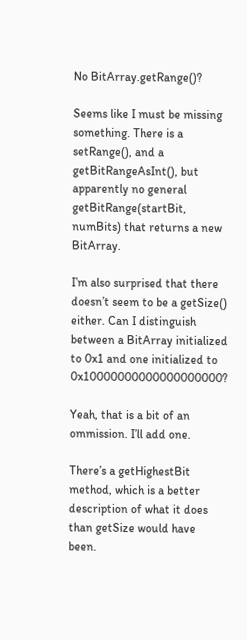No BitArray.getRange()?

Seems like I must be missing something. There is a setRange(), and a getBitRangeAsInt(), but apparently no general getBitRange(startBit, numBits) that returns a new BitArray.

I’m also surprised that there doesn’t seem to be a getSize() either. Can I distinguish between a BitArray initialized to 0x1 and one initialized to 0x10000000000000000000?

Yeah, that is a bit of an ommission. I’ll add one.

There’s a getHighestBit method, which is a better description of what it does than getSize would have been.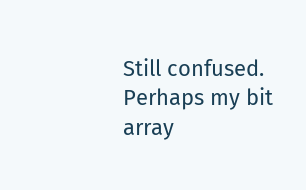Still confused. Perhaps my bit array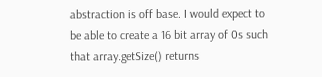abstraction is off base. I would expect to be able to create a 16 bit array of 0s such that array.getSize() returns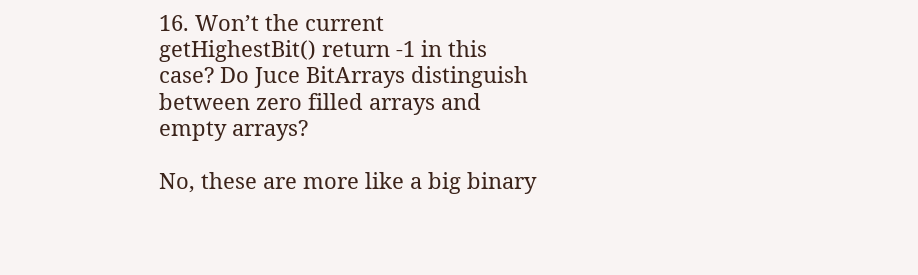16. Won’t the current getHighestBit() return -1 in this case? Do Juce BitArrays distinguish between zero filled arrays and empty arrays?

No, these are more like a big binary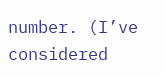number. (I’ve considered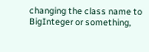changing the class name to BigInteger or something,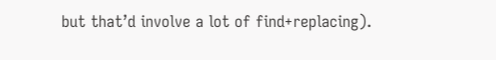but that’d involve a lot of find+replacing).